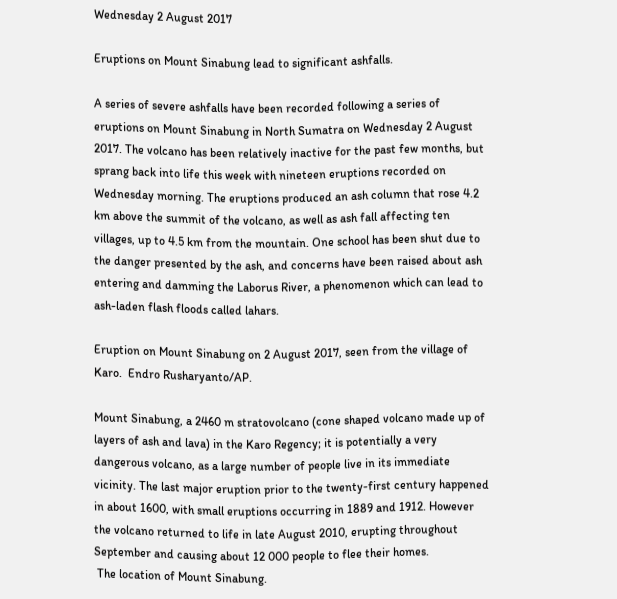Wednesday 2 August 2017

Eruptions on Mount Sinabung lead to significant ashfalls.

A series of severe ashfalls have been recorded following a series of eruptions on Mount Sinabung in North Sumatra on Wednesday 2 August 2017. The volcano has been relatively inactive for the past few months, but sprang back into life this week with nineteen eruptions recorded on Wednesday morning. The eruptions produced an ash column that rose 4.2 km above the summit of the volcano, as well as ash fall affecting ten villages, up to 4.5 km from the mountain. One school has been shut due to the danger presented by the ash, and concerns have been raised about ash entering and damming the Laborus River, a phenomenon which can lead to ash-laden flash floods called lahars.

Eruption on Mount Sinabung on 2 August 2017, seen from the village of Karo.  Endro Rusharyanto/AP.

Mount Sinabung, a 2460 m stratovolcano (cone shaped volcano made up of layers of ash and lava) in the Karo Regency; it is potentially a very dangerous volcano, as a large number of people live in its immediate vicinity. The last major eruption prior to the twenty-first century happened in about 1600, with small eruptions occurring in 1889 and 1912. However the volcano returned to life in late August 2010, erupting throughout September and causing about 12 000 people to flee their homes.
 The location of Mount Sinabung.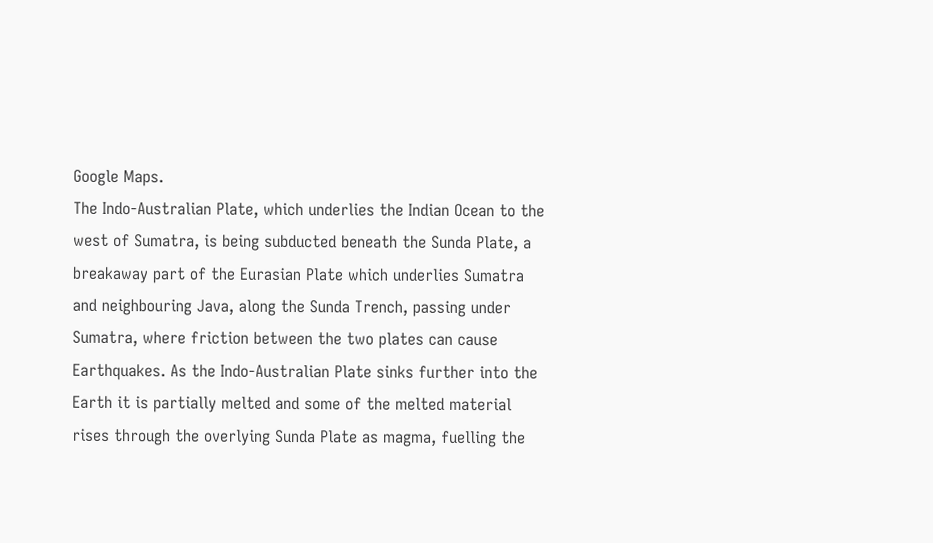Google Maps.
The Indo-Australian Plate, which underlies the Indian Ocean to the west of Sumatra, is being subducted beneath the Sunda Plate, a breakaway part of the Eurasian Plate which underlies Sumatra and neighbouring Java, along the Sunda Trench, passing under Sumatra, where friction between the two plates can cause Earthquakes. As the Indo-Australian Plate sinks further into the Earth it is partially melted and some of the melted material rises through the overlying Sunda Plate as magma, fuelling the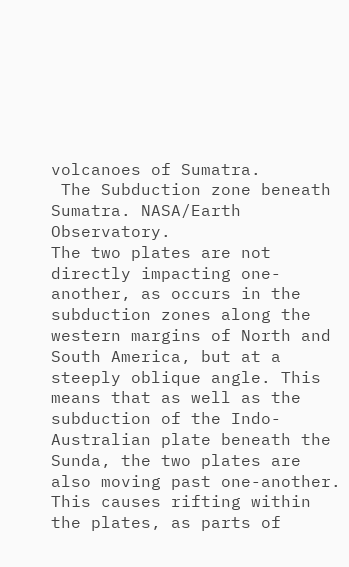volcanoes of Sumatra.
 The Subduction zone beneath Sumatra. NASA/Earth Observatory.
The two plates are not directly impacting one-another, as occurs in the subduction zones along the western margins of North and South America, but at a steeply oblique angle. This means that as well as the subduction of the Indo-Australian plate beneath the Sunda, the two plates are also moving past one-another. This causes rifting within the plates, as parts of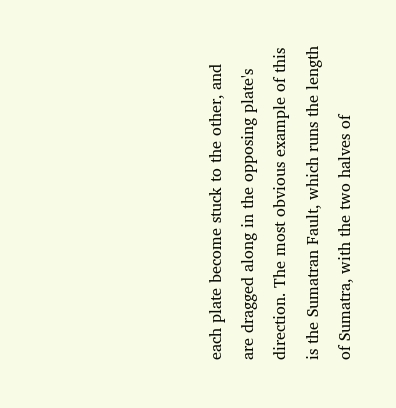each plate become stuck to the other, and are dragged along in the opposing plate's direction. The most obvious example of this is the Sumatran Fault, which runs the length of Sumatra, with the two halves of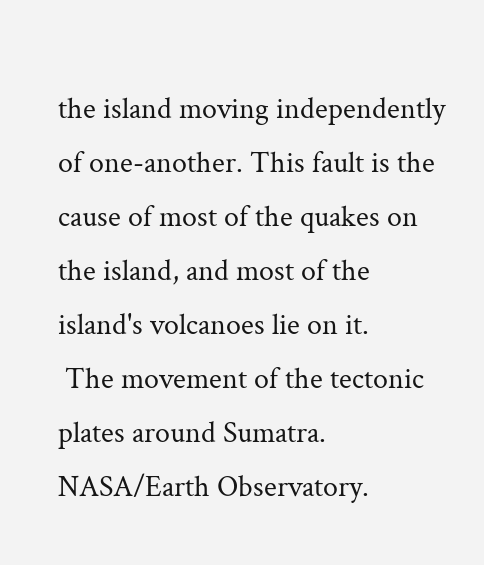the island moving independently of one-another. This fault is the cause of most of the quakes on the island, and most of the island's volcanoes lie on it.
 The movement of the tectonic plates around Sumatra. NASA/Earth Observatory.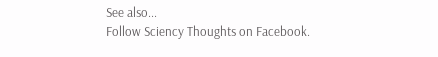See also...
Follow Sciency Thoughts on Facebook.